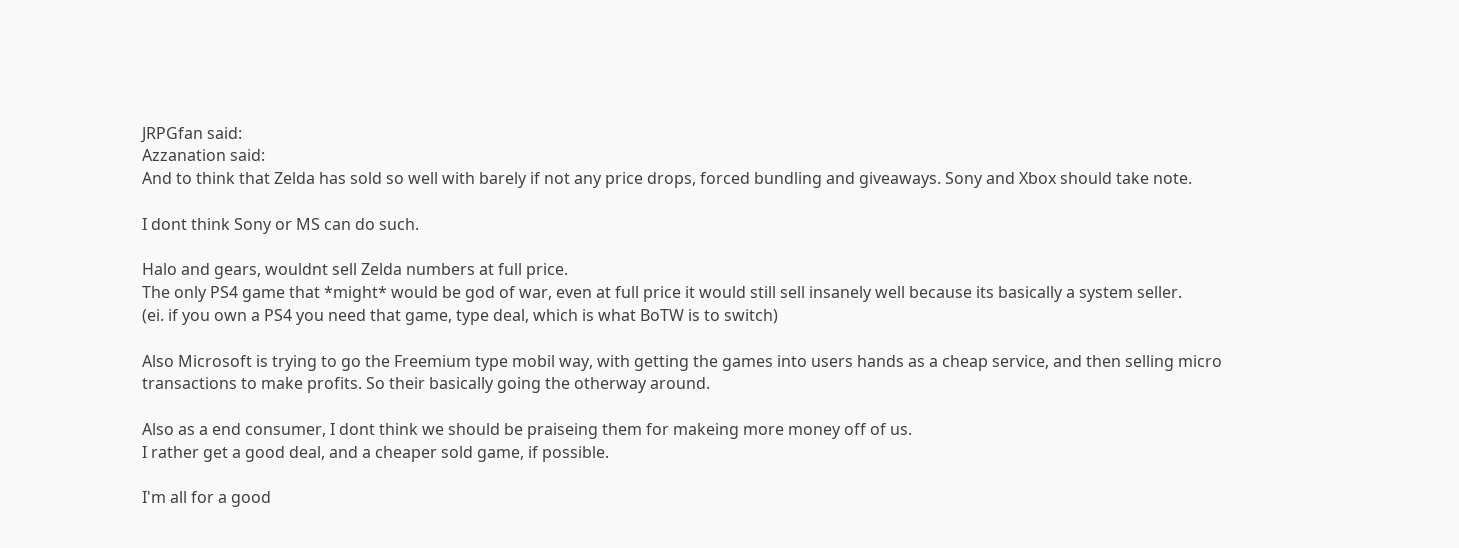JRPGfan said:
Azzanation said:
And to think that Zelda has sold so well with barely if not any price drops, forced bundling and giveaways. Sony and Xbox should take note.

I dont think Sony or MS can do such.

Halo and gears, wouldnt sell Zelda numbers at full price.
The only PS4 game that *might* would be god of war, even at full price it would still sell insanely well because its basically a system seller.
(ei. if you own a PS4 you need that game, type deal, which is what BoTW is to switch)

Also Microsoft is trying to go the Freemium type mobil way, with getting the games into users hands as a cheap service, and then selling micro transactions to make profits. So their basically going the otherway around.

Also as a end consumer, I dont think we should be praiseing them for makeing more money off of us.
I rather get a good deal, and a cheaper sold game, if possible.

I'm all for a good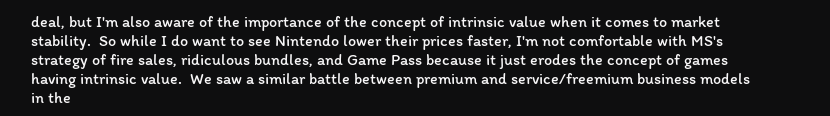deal, but I'm also aware of the importance of the concept of intrinsic value when it comes to market stability.  So while I do want to see Nintendo lower their prices faster, I'm not comfortable with MS's strategy of fire sales, ridiculous bundles, and Game Pass because it just erodes the concept of games having intrinsic value.  We saw a similar battle between premium and service/freemium business models in the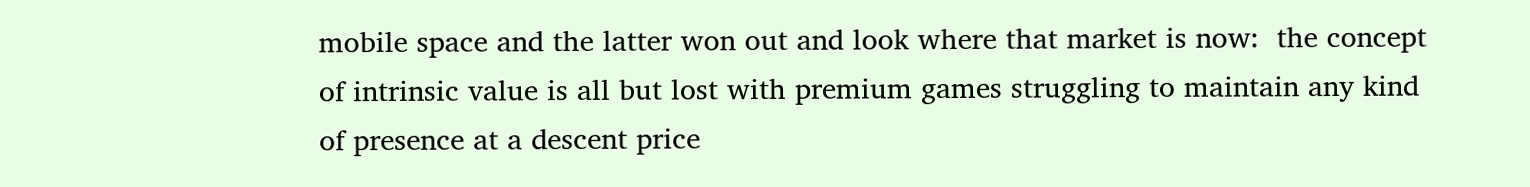mobile space and the latter won out and look where that market is now:  the concept of intrinsic value is all but lost with premium games struggling to maintain any kind of presence at a descent price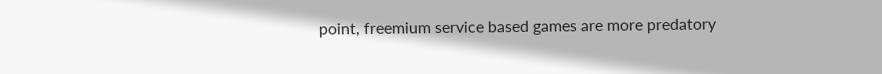point, freemium service based games are more predatory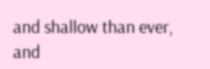and shallow than ever, and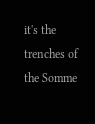it's the trenches of the Somme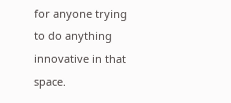for anyone trying to do anything innovative in that space.